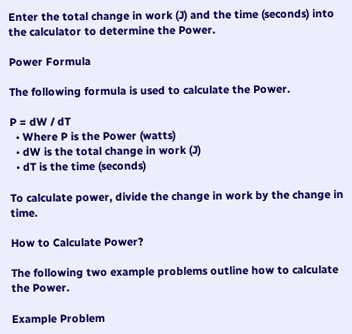Enter the total change in work (J) and the time (seconds) into the calculator to determine the Power.

Power Formula

The following formula is used to calculate the Power.

P = dW / dT
  • Where P is the Power (watts)
  • dW is the total change in work (J)
  • dT is the time (seconds)

To calculate power, divide the change in work by the change in time.

How to Calculate Power?

The following two example problems outline how to calculate the Power.

Example Problem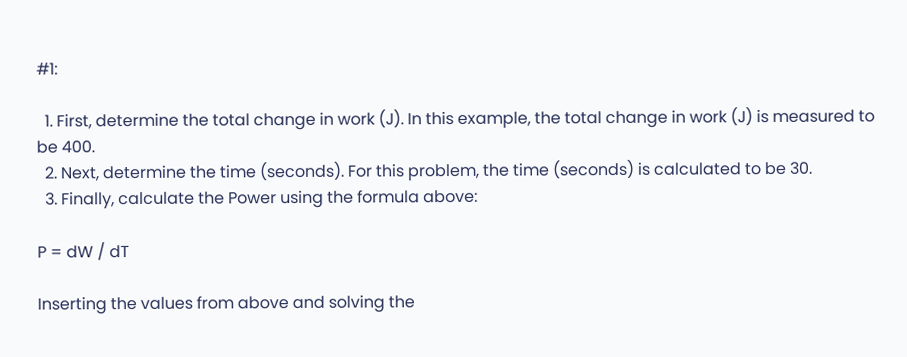#1:

  1. First, determine the total change in work (J). In this example, the total change in work (J) is measured to be 400.
  2. Next, determine the time (seconds). For this problem, the time (seconds) is calculated to be 30.
  3. Finally, calculate the Power using the formula above:

P = dW / dT

Inserting the values from above and solving the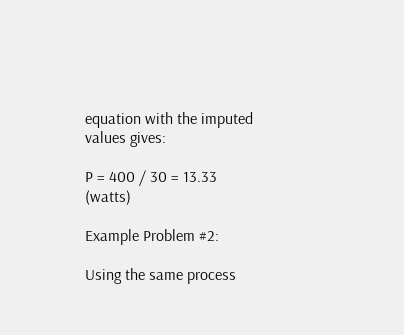equation with the imputed values gives:

P = 400 / 30 = 13.33 (watts)

Example Problem #2:

Using the same process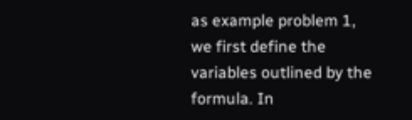as example problem 1, we first define the variables outlined by the formula. In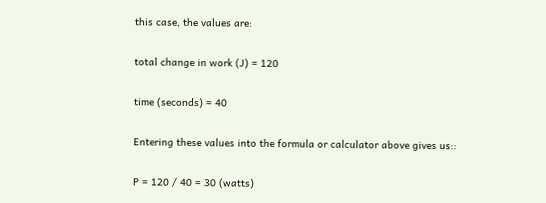this case, the values are:

total change in work (J) = 120

time (seconds) = 40

Entering these values into the formula or calculator above gives us::

P = 120 / 40 = 30 (watts)